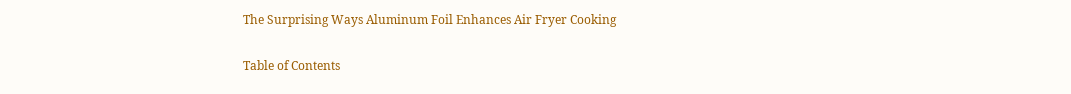The Surprising Ways Aluminum Foil Enhances Air Fryer Cooking

Table of Contents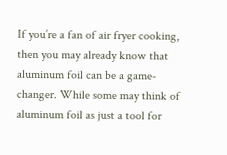If you’re a fan of air fryer cooking, then you may already know that aluminum foil can be a game-changer. While some may think of aluminum foil as just a tool for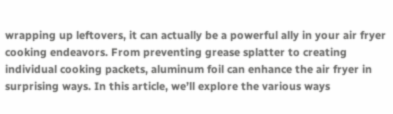wrapping up leftovers, it can actually be a powerful ally in your air fryer cooking endeavors. From preventing grease splatter to creating individual cooking packets, aluminum foil can enhance the air fryer in surprising ways. In this article, we’ll explore the various ways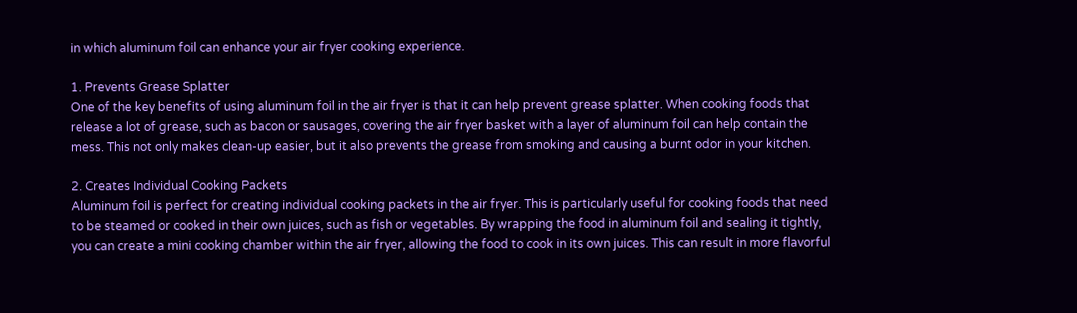in which aluminum foil can enhance your air fryer cooking experience.

1. Prevents Grease Splatter
One of the key benefits of using aluminum foil in the air fryer is that it can help prevent grease splatter. When cooking foods that release a lot of grease, such as bacon or sausages, covering the air fryer basket with a layer of aluminum foil can help contain the mess. This not only makes clean-up easier, but it also prevents the grease from smoking and causing a burnt odor in your kitchen.

2. Creates Individual Cooking Packets
Aluminum foil is perfect for creating individual cooking packets in the air fryer. This is particularly useful for cooking foods that need to be steamed or cooked in their own juices, such as fish or vegetables. By wrapping the food in aluminum foil and sealing it tightly, you can create a mini cooking chamber within the air fryer, allowing the food to cook in its own juices. This can result in more flavorful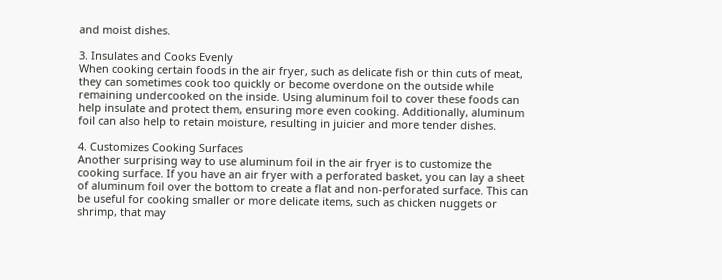and moist dishes.

3. Insulates and Cooks Evenly
When cooking certain foods in the air fryer, such as delicate fish or thin cuts of meat, they can sometimes cook too quickly or become overdone on the outside while remaining undercooked on the inside. Using aluminum foil to cover these foods can help insulate and protect them, ensuring more even cooking. Additionally, aluminum foil can also help to retain moisture, resulting in juicier and more tender dishes.

4. Customizes Cooking Surfaces
Another surprising way to use aluminum foil in the air fryer is to customize the cooking surface. If you have an air fryer with a perforated basket, you can lay a sheet of aluminum foil over the bottom to create a flat and non-perforated surface. This can be useful for cooking smaller or more delicate items, such as chicken nuggets or shrimp, that may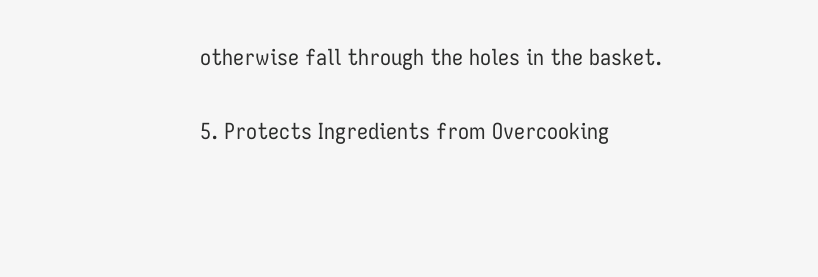otherwise fall through the holes in the basket.

5. Protects Ingredients from Overcooking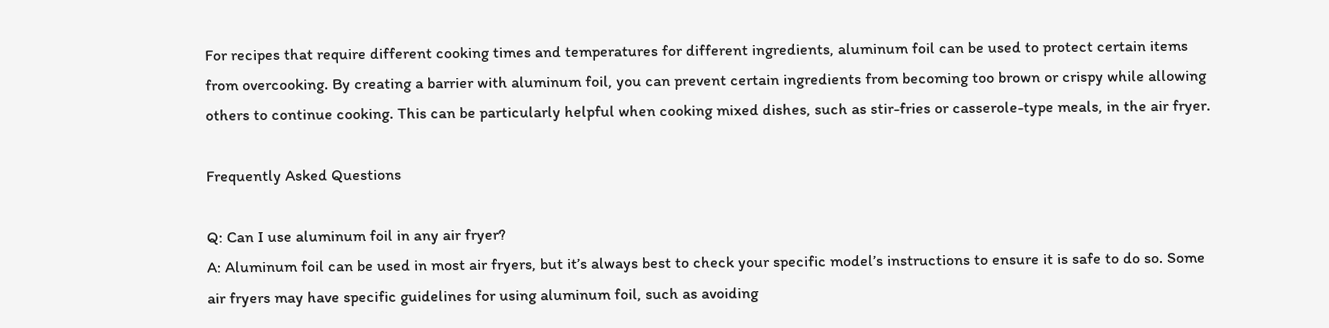For recipes that require different cooking times and temperatures for different ingredients, aluminum foil can be used to protect certain items from overcooking. By creating a barrier with aluminum foil, you can prevent certain ingredients from becoming too brown or crispy while allowing others to continue cooking. This can be particularly helpful when cooking mixed dishes, such as stir-fries or casserole-type meals, in the air fryer.

Frequently Asked Questions

Q: Can I use aluminum foil in any air fryer?
A: Aluminum foil can be used in most air fryers, but it’s always best to check your specific model’s instructions to ensure it is safe to do so. Some air fryers may have specific guidelines for using aluminum foil, such as avoiding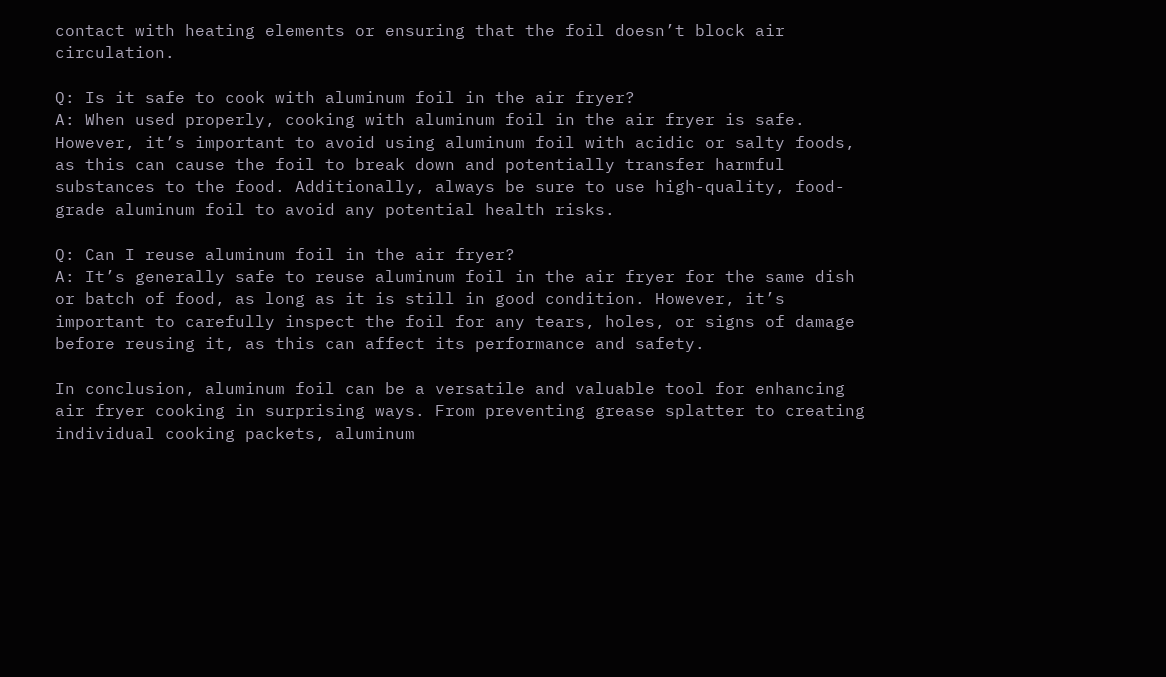contact with heating elements or ensuring that the foil doesn’t block air circulation.

Q: Is it safe to cook with aluminum foil in the air fryer?
A: When used properly, cooking with aluminum foil in the air fryer is safe. However, it’s important to avoid using aluminum foil with acidic or salty foods, as this can cause the foil to break down and potentially transfer harmful substances to the food. Additionally, always be sure to use high-quality, food-grade aluminum foil to avoid any potential health risks.

Q: Can I reuse aluminum foil in the air fryer?
A: It’s generally safe to reuse aluminum foil in the air fryer for the same dish or batch of food, as long as it is still in good condition. However, it’s important to carefully inspect the foil for any tears, holes, or signs of damage before reusing it, as this can affect its performance and safety.

In conclusion, aluminum foil can be a versatile and valuable tool for enhancing air fryer cooking in surprising ways. From preventing grease splatter to creating individual cooking packets, aluminum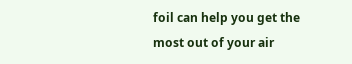foil can help you get the most out of your air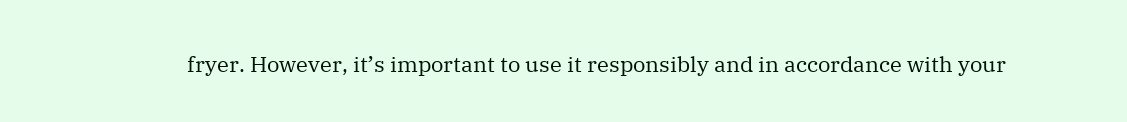fryer. However, it’s important to use it responsibly and in accordance with your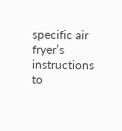specific air fryer’s instructions to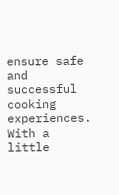ensure safe and successful cooking experiences. With a little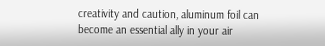creativity and caution, aluminum foil can become an essential ally in your air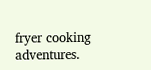fryer cooking adventures.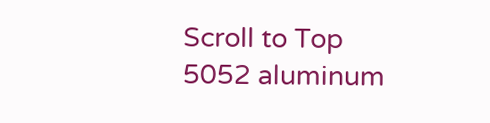Scroll to Top
5052 aluminum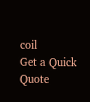coil
Get a Quick Quote